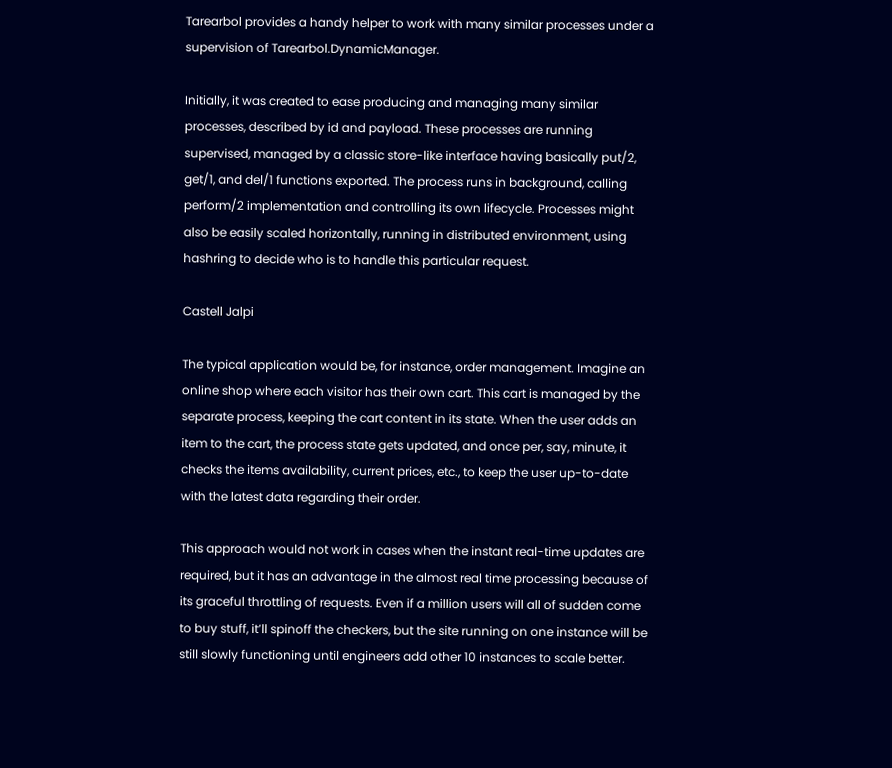Tarearbol provides a handy helper to work with many similar processes under a supervision of Tarearbol.DynamicManager.

Initially, it was created to ease producing and managing many similar processes, described by id and payload. These processes are running supervised, managed by a classic store-like interface having basically put/2, get/1, and del/1 functions exported. The process runs in background, calling perform/2 implementation and controlling its own lifecycle. Processes might also be easily scaled horizontally, running in distributed environment, using hashring to decide who is to handle this particular request.

Castell Jalpi

The typical application would be, for instance, order management. Imagine an online shop where each visitor has their own cart. This cart is managed by the separate process, keeping the cart content in its state. When the user adds an item to the cart, the process state gets updated, and once per, say, minute, it checks the items availability, current prices, etc., to keep the user up-to-date with the latest data regarding their order.

This approach would not work in cases when the instant real-time updates are required, but it has an advantage in the almost real time processing because of its graceful throttling of requests. Even if a million users will all of sudden come to buy stuff, it’ll spinoff the checkers, but the site running on one instance will be still slowly functioning until engineers add other 10 instances to scale better.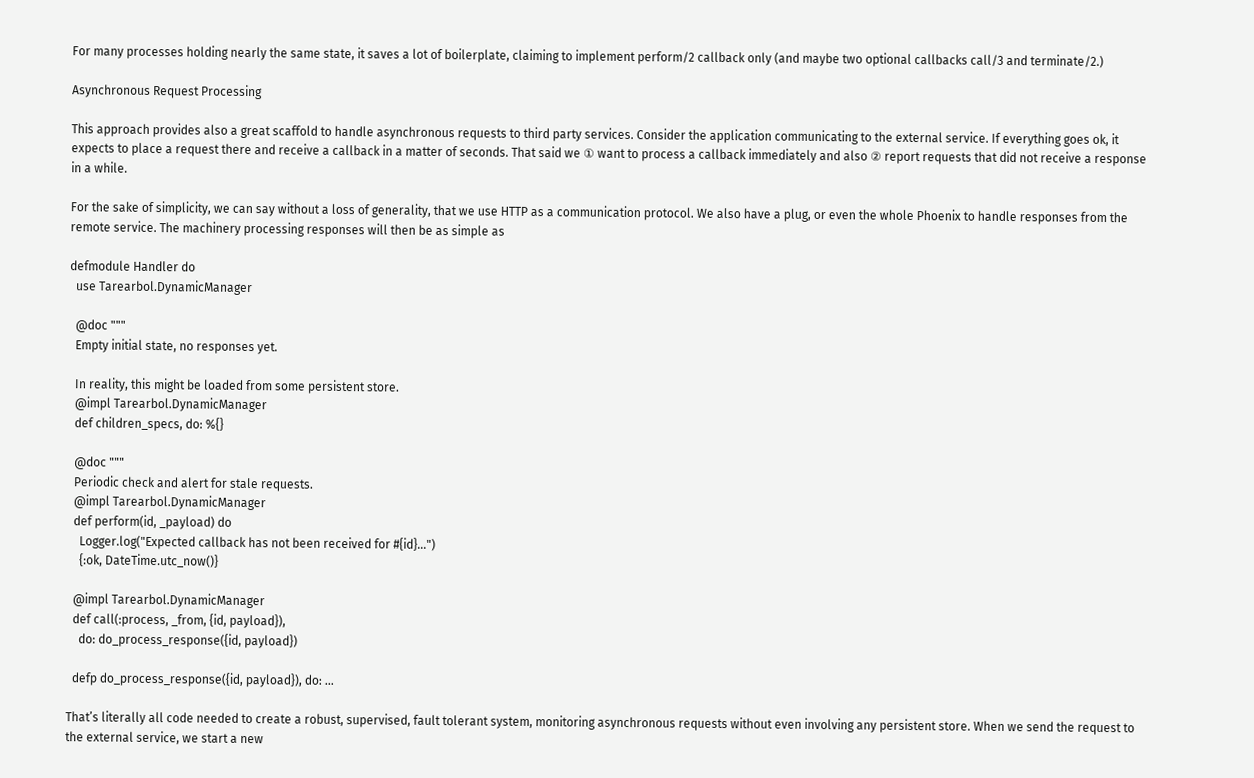For many processes holding nearly the same state, it saves a lot of boilerplate, claiming to implement perform/2 callback only (and maybe two optional callbacks call/3 and terminate/2.)

Asynchronous Request Processing

This approach provides also a great scaffold to handle asynchronous requests to third party services. Consider the application communicating to the external service. If everything goes ok, it expects to place a request there and receive a callback in a matter of seconds. That said we ① want to process a callback immediately and also ② report requests that did not receive a response in a while.

For the sake of simplicity, we can say without a loss of generality, that we use HTTP as a communication protocol. We also have a plug, or even the whole Phoenix to handle responses from the remote service. The machinery processing responses will then be as simple as

defmodule Handler do
  use Tarearbol.DynamicManager

  @doc """
  Empty initial state, no responses yet.

  In reality, this might be loaded from some persistent store.
  @impl Tarearbol.DynamicManager
  def children_specs, do: %{}

  @doc """
  Periodic check and alert for stale requests.
  @impl Tarearbol.DynamicManager
  def perform(id, _payload) do
    Logger.log("Expected callback has not been received for #{id}...")
    {:ok, DateTime.utc_now()}

  @impl Tarearbol.DynamicManager
  def call(:process, _from, {id, payload}),
    do: do_process_response({id, payload})

  defp do_process_response({id, payload}), do: ...

That’s literally all code needed to create a robust, supervised, fault tolerant system, monitoring asynchronous requests without even involving any persistent store. When we send the request to the external service, we start a new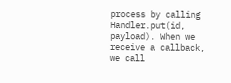process by calling Handler.put(id, payload). When we receive a callback, we call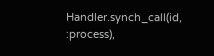Handler.synch_call(id, :process),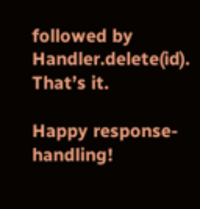followed by Handler.delete(id). That’s it.

Happy response-handling!